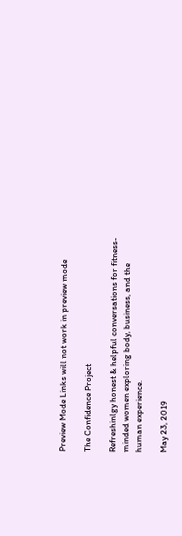Preview Mode Links will not work in preview mode

The Confidence Project

Refreshinlgy honest & helpful conversations for fitness-minded women exploring body, business, and the human experience.

May 23, 2019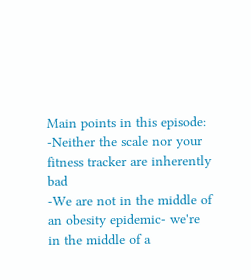Main points in this episode:
-Neither the scale nor your fitness tracker are inherently bad
-We are not in the middle of an obesity epidemic- we're in the middle of a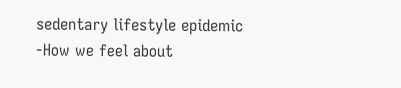sedentary lifestyle epidemic
-How we feel about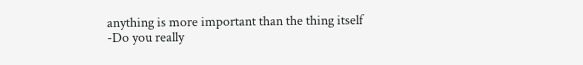anything is more important than the thing itself
-Do you really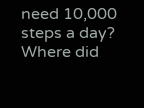need 10,000 steps a day? Where did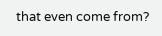that even come from?